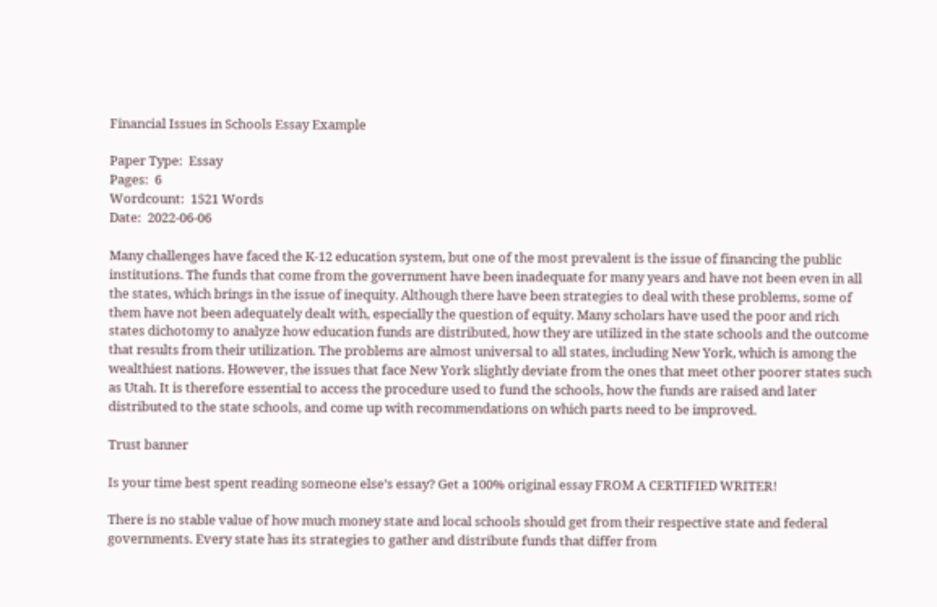Financial Issues in Schools Essay Example

Paper Type:  Essay
Pages:  6
Wordcount:  1521 Words
Date:  2022-06-06

Many challenges have faced the K-12 education system, but one of the most prevalent is the issue of financing the public institutions. The funds that come from the government have been inadequate for many years and have not been even in all the states, which brings in the issue of inequity. Although there have been strategies to deal with these problems, some of them have not been adequately dealt with, especially the question of equity. Many scholars have used the poor and rich states dichotomy to analyze how education funds are distributed, how they are utilized in the state schools and the outcome that results from their utilization. The problems are almost universal to all states, including New York, which is among the wealthiest nations. However, the issues that face New York slightly deviate from the ones that meet other poorer states such as Utah. It is therefore essential to access the procedure used to fund the schools, how the funds are raised and later distributed to the state schools, and come up with recommendations on which parts need to be improved.

Trust banner

Is your time best spent reading someone else’s essay? Get a 100% original essay FROM A CERTIFIED WRITER!

There is no stable value of how much money state and local schools should get from their respective state and federal governments. Every state has its strategies to gather and distribute funds that differ from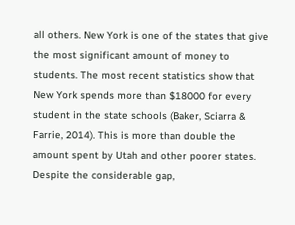all others. New York is one of the states that give the most significant amount of money to students. The most recent statistics show that New York spends more than $18000 for every student in the state schools (Baker, Sciarra & Farrie, 2014). This is more than double the amount spent by Utah and other poorer states. Despite the considerable gap,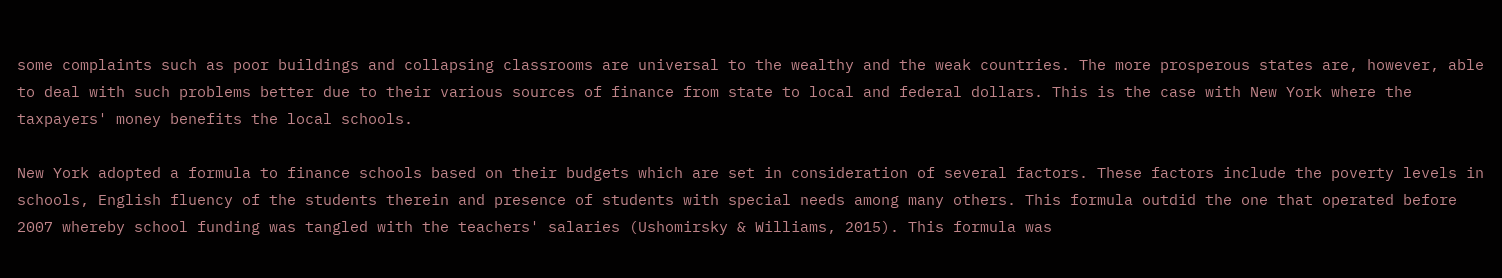some complaints such as poor buildings and collapsing classrooms are universal to the wealthy and the weak countries. The more prosperous states are, however, able to deal with such problems better due to their various sources of finance from state to local and federal dollars. This is the case with New York where the taxpayers' money benefits the local schools.

New York adopted a formula to finance schools based on their budgets which are set in consideration of several factors. These factors include the poverty levels in schools, English fluency of the students therein and presence of students with special needs among many others. This formula outdid the one that operated before 2007 whereby school funding was tangled with the teachers' salaries (Ushomirsky & Williams, 2015). This formula was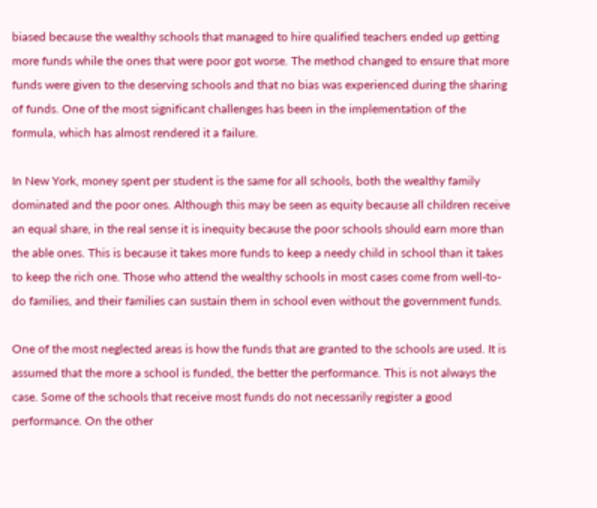biased because the wealthy schools that managed to hire qualified teachers ended up getting more funds while the ones that were poor got worse. The method changed to ensure that more funds were given to the deserving schools and that no bias was experienced during the sharing of funds. One of the most significant challenges has been in the implementation of the formula, which has almost rendered it a failure.

In New York, money spent per student is the same for all schools, both the wealthy family dominated and the poor ones. Although this may be seen as equity because all children receive an equal share, in the real sense it is inequity because the poor schools should earn more than the able ones. This is because it takes more funds to keep a needy child in school than it takes to keep the rich one. Those who attend the wealthy schools in most cases come from well-to-do families, and their families can sustain them in school even without the government funds.

One of the most neglected areas is how the funds that are granted to the schools are used. It is assumed that the more a school is funded, the better the performance. This is not always the case. Some of the schools that receive most funds do not necessarily register a good performance. On the other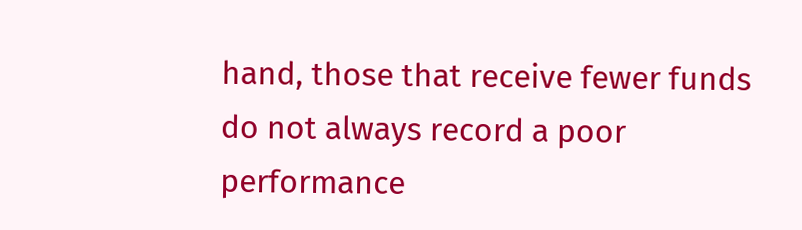hand, those that receive fewer funds do not always record a poor performance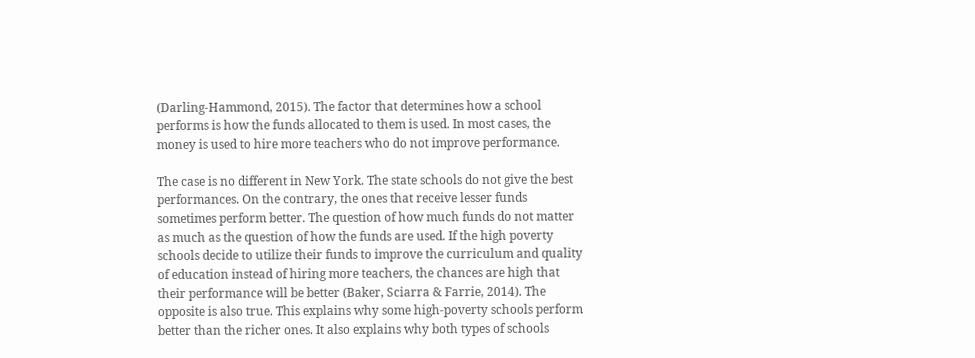(Darling-Hammond, 2015). The factor that determines how a school performs is how the funds allocated to them is used. In most cases, the money is used to hire more teachers who do not improve performance.

The case is no different in New York. The state schools do not give the best performances. On the contrary, the ones that receive lesser funds sometimes perform better. The question of how much funds do not matter as much as the question of how the funds are used. If the high poverty schools decide to utilize their funds to improve the curriculum and quality of education instead of hiring more teachers, the chances are high that their performance will be better (Baker, Sciarra & Farrie, 2014). The opposite is also true. This explains why some high-poverty schools perform better than the richer ones. It also explains why both types of schools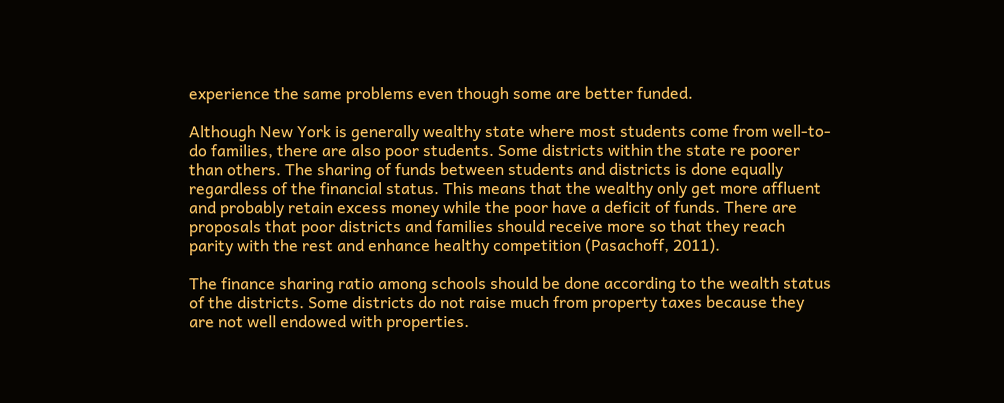experience the same problems even though some are better funded.

Although New York is generally wealthy state where most students come from well-to-do families, there are also poor students. Some districts within the state re poorer than others. The sharing of funds between students and districts is done equally regardless of the financial status. This means that the wealthy only get more affluent and probably retain excess money while the poor have a deficit of funds. There are proposals that poor districts and families should receive more so that they reach parity with the rest and enhance healthy competition (Pasachoff, 2011).

The finance sharing ratio among schools should be done according to the wealth status of the districts. Some districts do not raise much from property taxes because they are not well endowed with properties.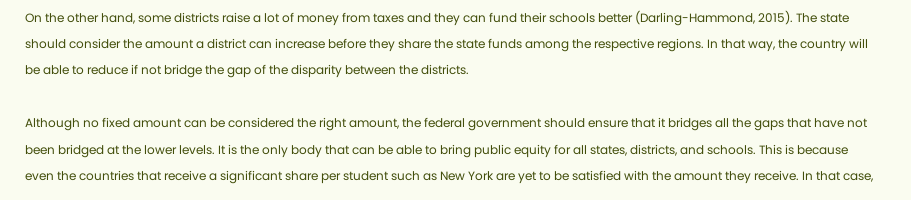On the other hand, some districts raise a lot of money from taxes and they can fund their schools better (Darling-Hammond, 2015). The state should consider the amount a district can increase before they share the state funds among the respective regions. In that way, the country will be able to reduce if not bridge the gap of the disparity between the districts.

Although no fixed amount can be considered the right amount, the federal government should ensure that it bridges all the gaps that have not been bridged at the lower levels. It is the only body that can be able to bring public equity for all states, districts, and schools. This is because even the countries that receive a significant share per student such as New York are yet to be satisfied with the amount they receive. In that case,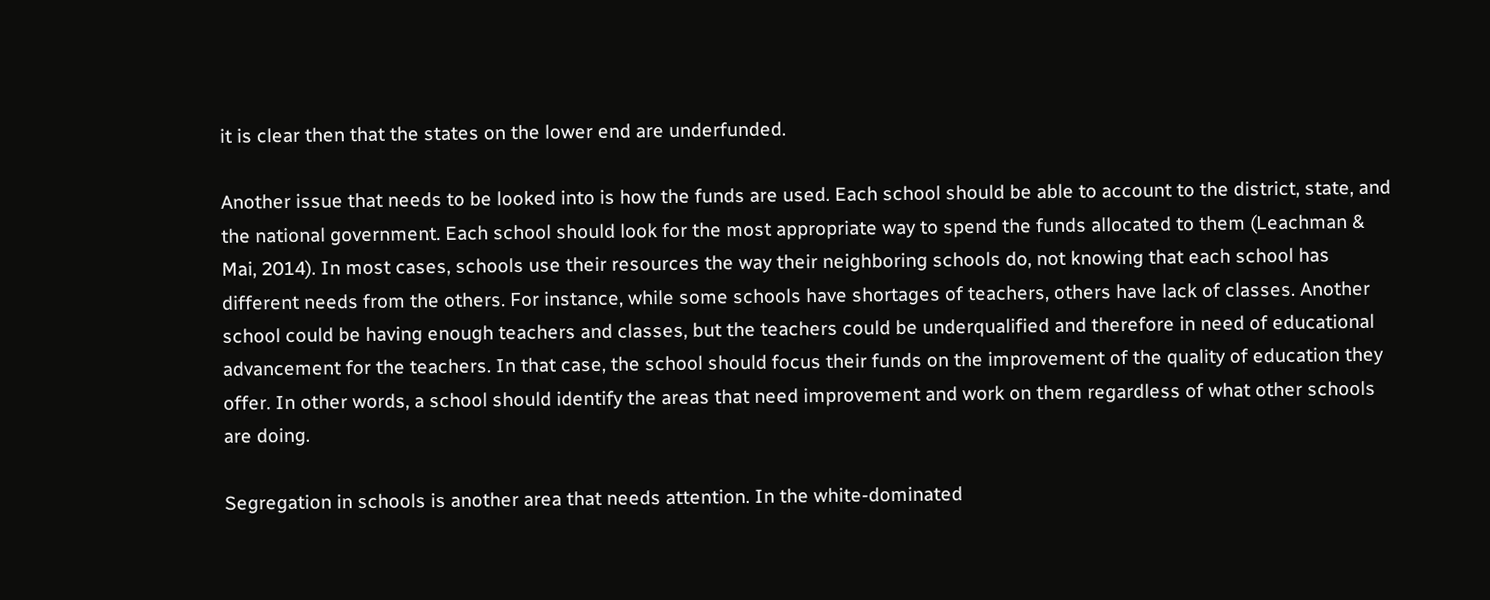it is clear then that the states on the lower end are underfunded.

Another issue that needs to be looked into is how the funds are used. Each school should be able to account to the district, state, and the national government. Each school should look for the most appropriate way to spend the funds allocated to them (Leachman & Mai, 2014). In most cases, schools use their resources the way their neighboring schools do, not knowing that each school has different needs from the others. For instance, while some schools have shortages of teachers, others have lack of classes. Another school could be having enough teachers and classes, but the teachers could be underqualified and therefore in need of educational advancement for the teachers. In that case, the school should focus their funds on the improvement of the quality of education they offer. In other words, a school should identify the areas that need improvement and work on them regardless of what other schools are doing.

Segregation in schools is another area that needs attention. In the white-dominated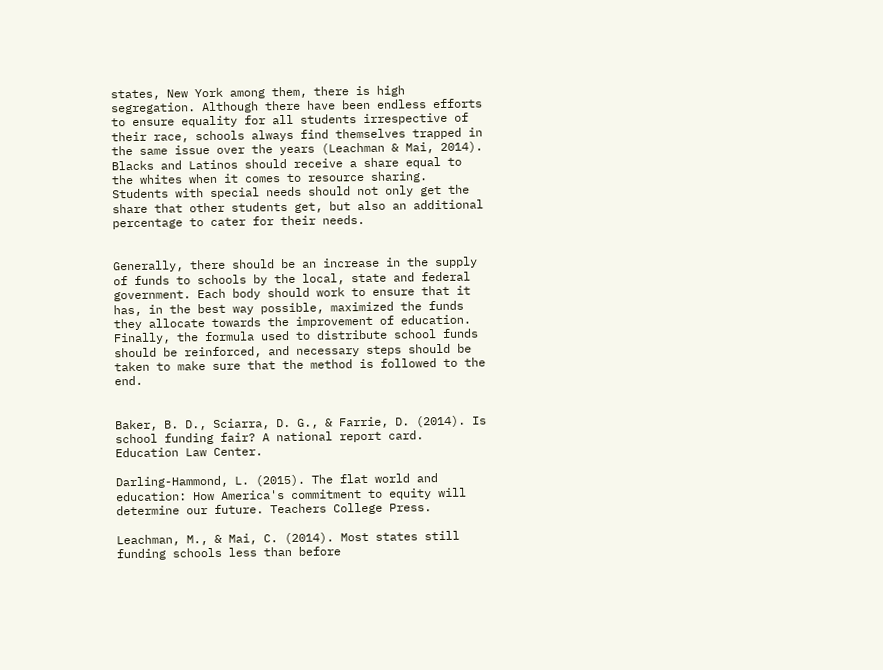states, New York among them, there is high segregation. Although there have been endless efforts to ensure equality for all students irrespective of their race, schools always find themselves trapped in the same issue over the years (Leachman & Mai, 2014). Blacks and Latinos should receive a share equal to the whites when it comes to resource sharing. Students with special needs should not only get the share that other students get, but also an additional percentage to cater for their needs.


Generally, there should be an increase in the supply of funds to schools by the local, state and federal government. Each body should work to ensure that it has, in the best way possible, maximized the funds they allocate towards the improvement of education. Finally, the formula used to distribute school funds should be reinforced, and necessary steps should be taken to make sure that the method is followed to the end.


Baker, B. D., Sciarra, D. G., & Farrie, D. (2014). Is school funding fair? A national report card. Education Law Center.

Darling-Hammond, L. (2015). The flat world and education: How America's commitment to equity will determine our future. Teachers College Press.

Leachman, M., & Mai, C. (2014). Most states still funding schools less than before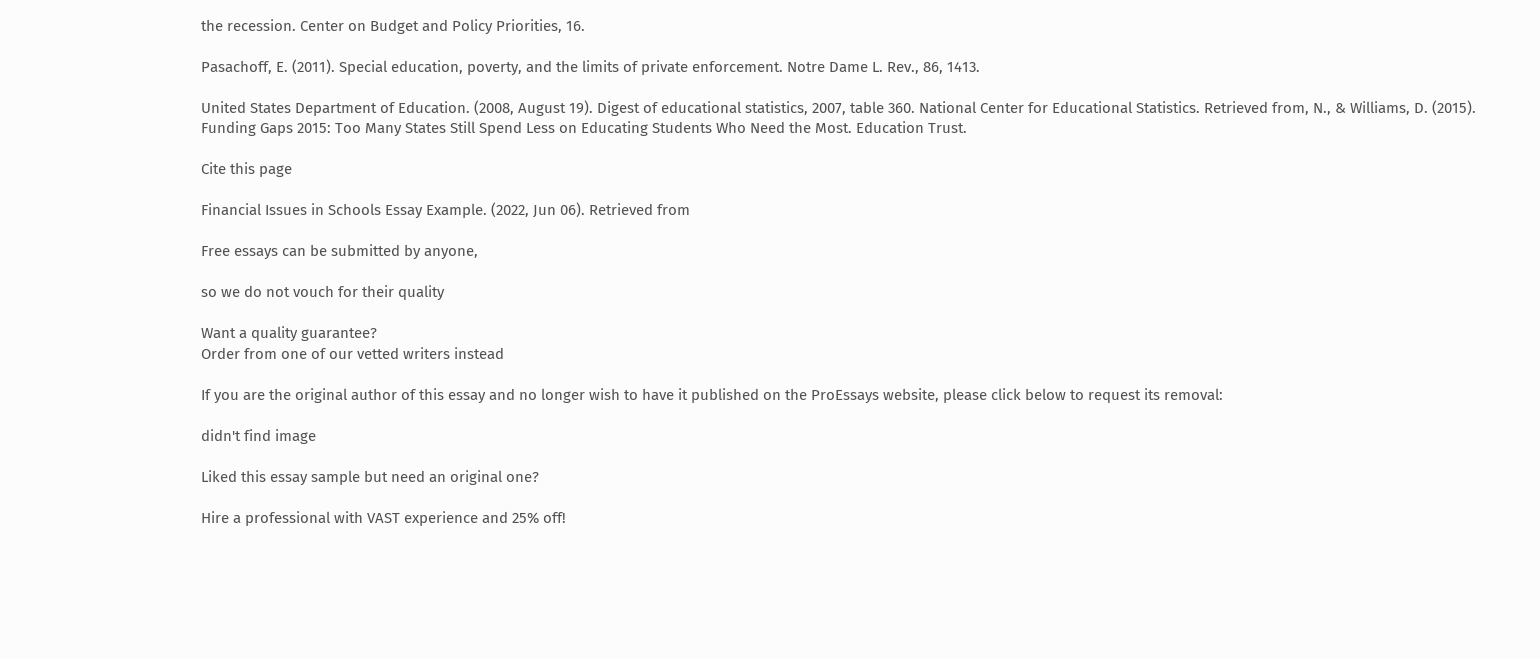the recession. Center on Budget and Policy Priorities, 16.

Pasachoff, E. (2011). Special education, poverty, and the limits of private enforcement. Notre Dame L. Rev., 86, 1413.

United States Department of Education. (2008, August 19). Digest of educational statistics, 2007, table 360. National Center for Educational Statistics. Retrieved from, N., & Williams, D. (2015). Funding Gaps 2015: Too Many States Still Spend Less on Educating Students Who Need the Most. Education Trust.

Cite this page

Financial Issues in Schools Essay Example. (2022, Jun 06). Retrieved from

Free essays can be submitted by anyone,

so we do not vouch for their quality

Want a quality guarantee?
Order from one of our vetted writers instead

If you are the original author of this essay and no longer wish to have it published on the ProEssays website, please click below to request its removal:

didn't find image

Liked this essay sample but need an original one?

Hire a professional with VAST experience and 25% off!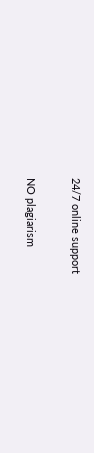24/7 online support

NO plagiarism